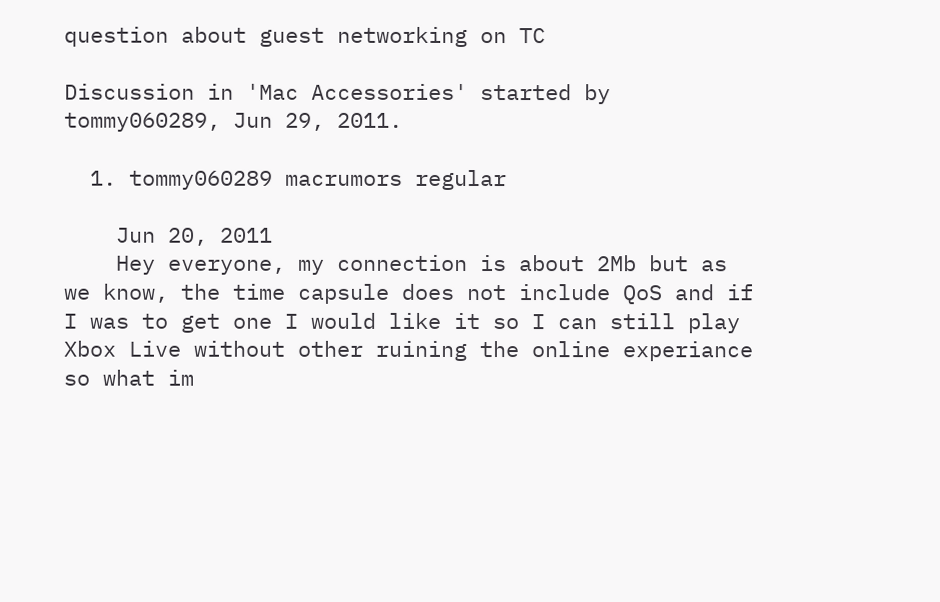question about guest networking on TC

Discussion in 'Mac Accessories' started by tommy060289, Jun 29, 2011.

  1. tommy060289 macrumors regular

    Jun 20, 2011
    Hey everyone, my connection is about 2Mb but as we know, the time capsule does not include QoS and if I was to get one I would like it so I can still play Xbox Live without other ruining the online experiance so what im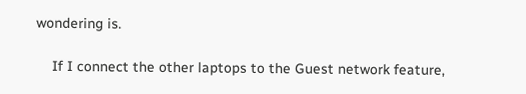wondering is.

    If I connect the other laptops to the Guest network feature,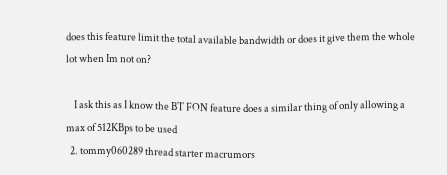does this feature limit the total available bandwidth or does it give them the whole lot when Im not on?

    I ask this as I know the BT FON feature does a similar thing of only allowing a max of 512KBps to be used
  2. tommy060289 thread starter macrumors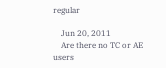regular

    Jun 20, 2011
    Are there no TC or AE users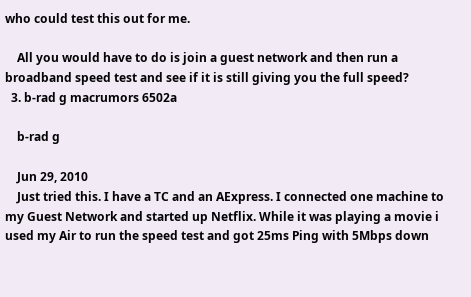who could test this out for me.

    All you would have to do is join a guest network and then run a broadband speed test and see if it is still giving you the full speed?
  3. b-rad g macrumors 6502a

    b-rad g

    Jun 29, 2010
    Just tried this. I have a TC and an AExpress. I connected one machine to my Guest Network and started up Netflix. While it was playing a movie i used my Air to run the speed test and got 25ms Ping with 5Mbps down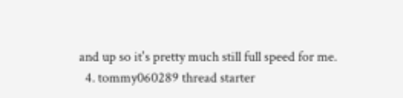and up so it's pretty much still full speed for me.
  4. tommy060289 thread starter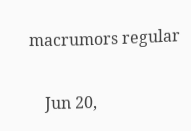macrumors regular

    Jun 20,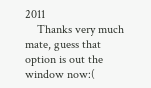2011
    Thanks very much mate, guess that option is out the window now:(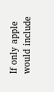If only apple would include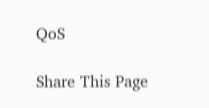QoS

Share This Page